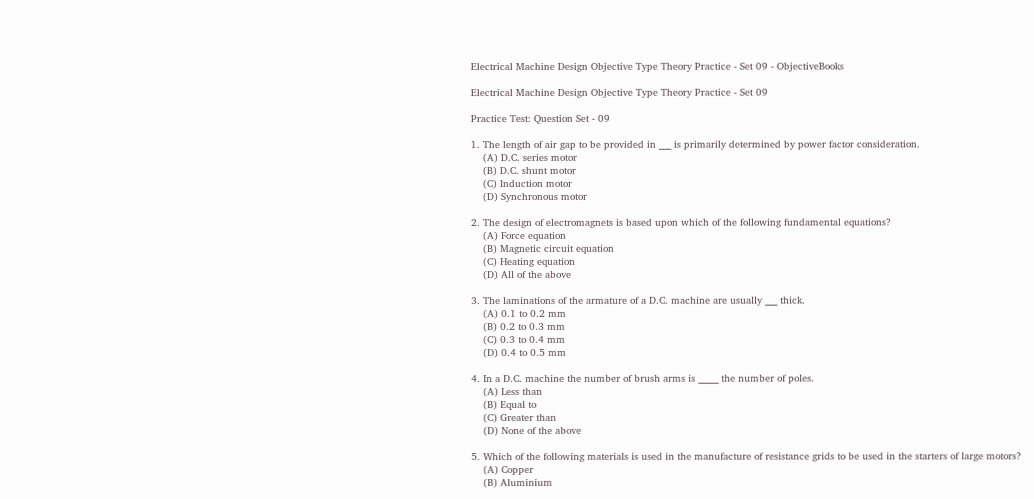Electrical Machine Design Objective Type Theory Practice - Set 09 - ObjectiveBooks

Electrical Machine Design Objective Type Theory Practice - Set 09

Practice Test: Question Set - 09

1. The length of air gap to be provided in ___ is primarily determined by power factor consideration.
    (A) D.C. series motor
    (B) D.C. shunt motor
    (C) Induction motor
    (D) Synchronous motor

2. The design of electromagnets is based upon which of the following fundamental equations?
    (A) Force equation
    (B) Magnetic circuit equation
    (C) Heating equation
    (D) All of the above

3. The laminations of the armature of a D.C. machine are usually ___ thick.
    (A) 0.1 to 0.2 mm
    (B) 0.2 to 0.3 mm
    (C) 0.3 to 0.4 mm
    (D) 0.4 to 0.5 mm

4. In a D.C. machine the number of brush arms is _____ the number of poles.
    (A) Less than
    (B) Equal to
    (C) Greater than
    (D) None of the above

5. Which of the following materials is used in the manufacture of resistance grids to be used in the starters of large motors?
    (A) Copper
    (B) Aluminium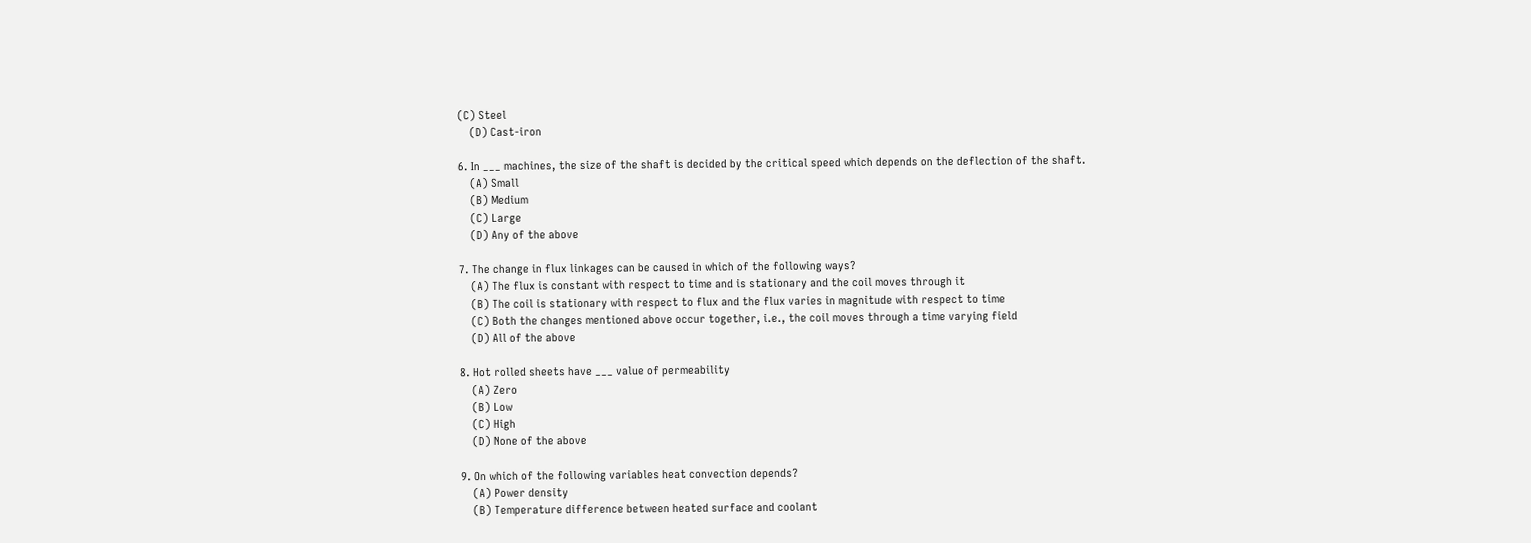(C) Steel
    (D) Cast-iron

6. In ___ machines, the size of the shaft is decided by the critical speed which depends on the deflection of the shaft.
    (A) Small
    (B) Medium
    (C) Large
    (D) Any of the above

7. The change in flux linkages can be caused in which of the following ways?
    (A) The flux is constant with respect to time and is stationary and the coil moves through it
    (B) The coil is stationary with respect to flux and the flux varies in magnitude with respect to time
    (C) Both the changes mentioned above occur together, i.e., the coil moves through a time varying field
    (D) All of the above

8. Hot rolled sheets have ___ value of permeability
    (A) Zero
    (B) Low
    (C) High
    (D) None of the above

9. On which of the following variables heat convection depends?
    (A) Power density
    (B) Temperature difference between heated surface and coolant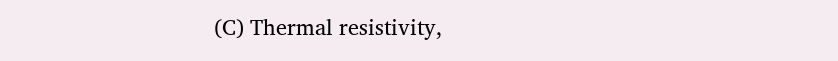(C) Thermal resistivity,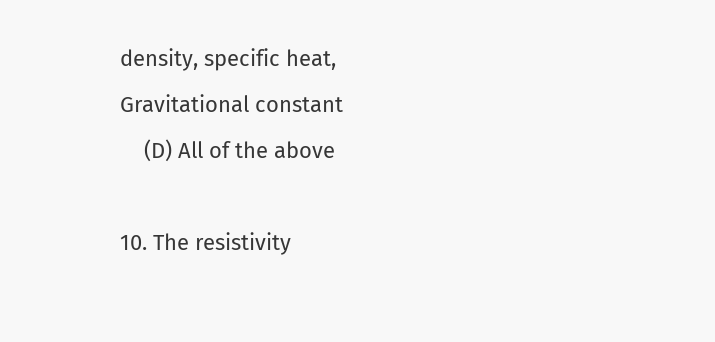density, specific heat, Gravitational constant
    (D) All of the above

10. The resistivity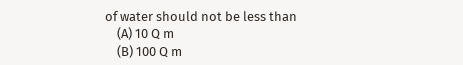of water should not be less than
    (A) 10 Q m
    (B) 100 Q m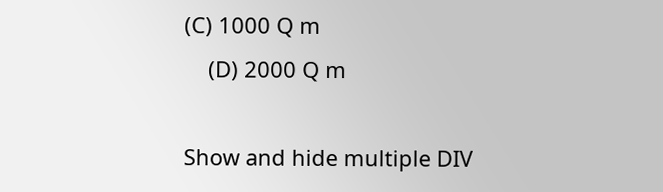(C) 1000 Q m
    (D) 2000 Q m

Show and hide multiple DIV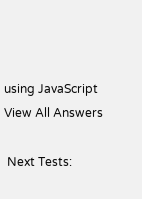using JavaScript View All Answers

 Next Tests: